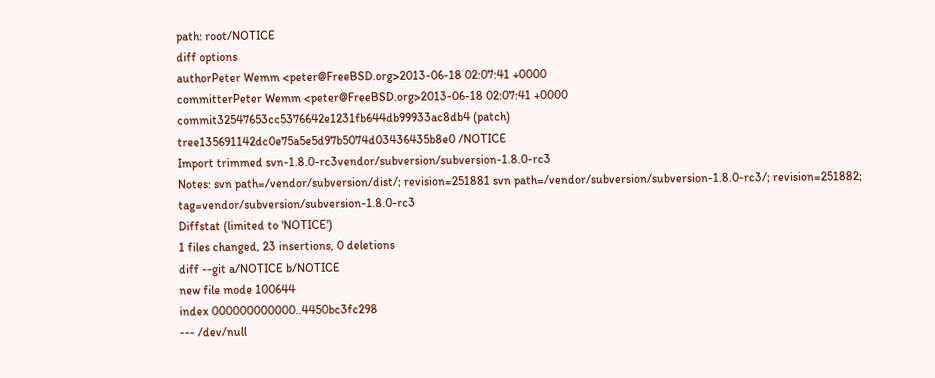path: root/NOTICE
diff options
authorPeter Wemm <peter@FreeBSD.org>2013-06-18 02:07:41 +0000
committerPeter Wemm <peter@FreeBSD.org>2013-06-18 02:07:41 +0000
commit32547653cc5376642e1231fb644db99933ac8db4 (patch)
tree135691142dc0e75a5e5d97b5074d03436435b8e0 /NOTICE
Import trimmed svn-1.8.0-rc3vendor/subversion/subversion-1.8.0-rc3
Notes: svn path=/vendor/subversion/dist/; revision=251881 svn path=/vendor/subversion/subversion-1.8.0-rc3/; revision=251882; tag=vendor/subversion/subversion-1.8.0-rc3
Diffstat (limited to 'NOTICE')
1 files changed, 23 insertions, 0 deletions
diff --git a/NOTICE b/NOTICE
new file mode 100644
index 000000000000..4450bc3fc298
--- /dev/null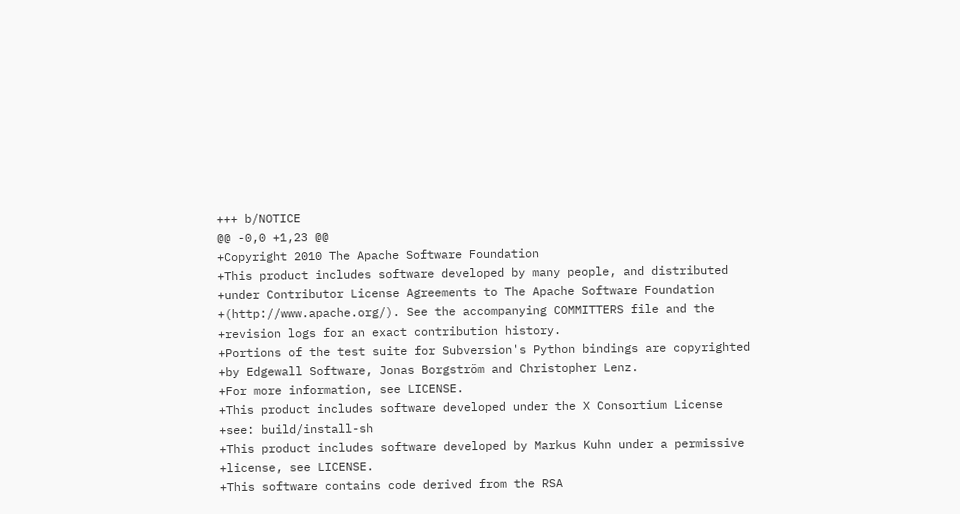+++ b/NOTICE
@@ -0,0 +1,23 @@
+Copyright 2010 The Apache Software Foundation
+This product includes software developed by many people, and distributed
+under Contributor License Agreements to The Apache Software Foundation
+(http://www.apache.org/). See the accompanying COMMITTERS file and the
+revision logs for an exact contribution history.
+Portions of the test suite for Subversion's Python bindings are copyrighted
+by Edgewall Software, Jonas Borgström and Christopher Lenz.
+For more information, see LICENSE.
+This product includes software developed under the X Consortium License
+see: build/install-sh
+This product includes software developed by Markus Kuhn under a permissive
+license, see LICENSE.
+This software contains code derived from the RSA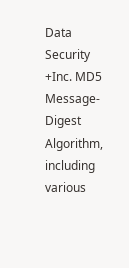Data Security
+Inc. MD5 Message-Digest Algorithm, including various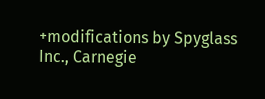+modifications by Spyglass Inc., Carnegie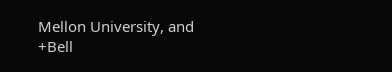Mellon University, and
+Bell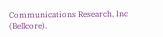Communications Research, Inc (Bellcore).